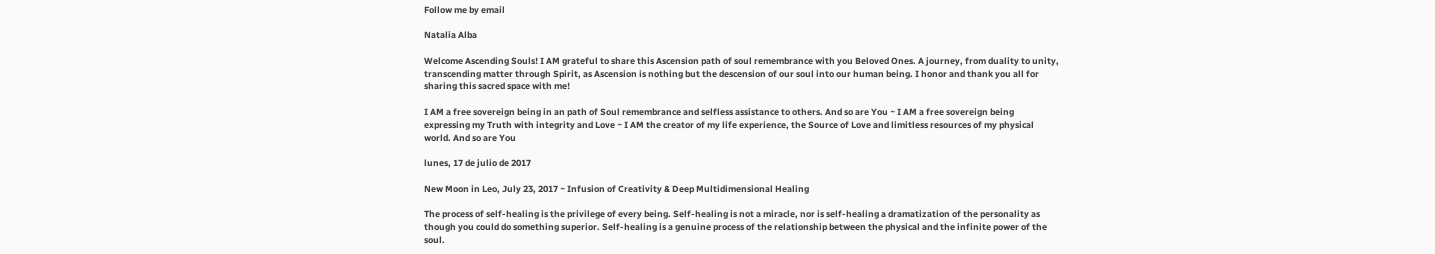Follow me by email

Natalia Alba

Welcome Ascending Souls! I AM grateful to share this Ascension path of soul remembrance with you Beloved Ones. A journey, from duality to unity, transcending matter through Spirit, as Ascension is nothing but the descension of our soul into our human being. I honor and thank you all for sharing this sacred space with me!

I AM a free sovereign being in an path of Soul remembrance and selfless assistance to others. And so are You ~ I AM a free sovereign being expressing my Truth with integrity and Love ~ I AM the creator of my life experience, the Source of Love and limitless resources of my physical world. And so are You

lunes, 17 de julio de 2017

New Moon in Leo, July 23, 2017 ~ Infusion of Creativity & Deep Multidimensional Healing

The process of self-healing is the privilege of every being. Self-healing is not a miracle, nor is self-healing a dramatization of the personality as though you could do something superior. Self-healing is a genuine process of the relationship between the physical and the infinite power of the soul.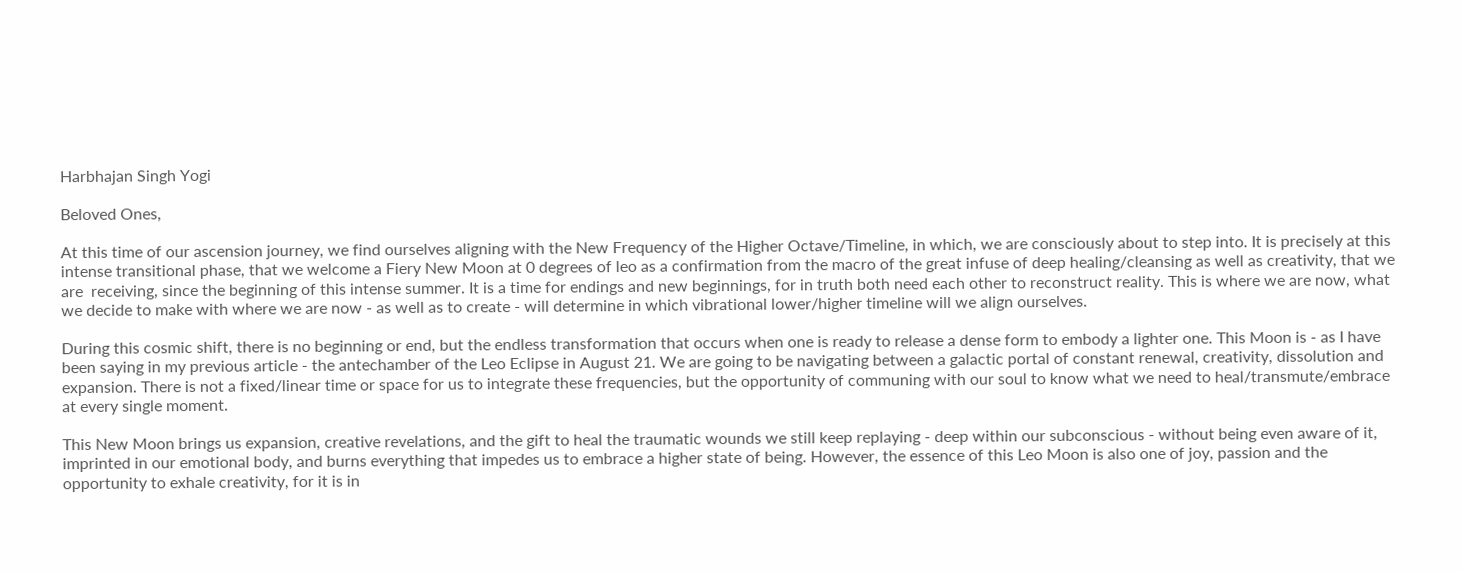Harbhajan Singh Yogi

Beloved Ones,

At this time of our ascension journey, we find ourselves aligning with the New Frequency of the Higher Octave/Timeline, in which, we are consciously about to step into. It is precisely at this intense transitional phase, that we welcome a Fiery New Moon at 0 degrees of leo as a confirmation from the macro of the great infuse of deep healing/cleansing as well as creativity, that we are  receiving, since the beginning of this intense summer. It is a time for endings and new beginnings, for in truth both need each other to reconstruct reality. This is where we are now, what we decide to make with where we are now - as well as to create - will determine in which vibrational lower/higher timeline will we align ourselves.

During this cosmic shift, there is no beginning or end, but the endless transformation that occurs when one is ready to release a dense form to embody a lighter one. This Moon is - as I have been saying in my previous article - the antechamber of the Leo Eclipse in August 21. We are going to be navigating between a galactic portal of constant renewal, creativity, dissolution and expansion. There is not a fixed/linear time or space for us to integrate these frequencies, but the opportunity of communing with our soul to know what we need to heal/transmute/embrace at every single moment.

This New Moon brings us expansion, creative revelations, and the gift to heal the traumatic wounds we still keep replaying - deep within our subconscious - without being even aware of it, imprinted in our emotional body, and burns everything that impedes us to embrace a higher state of being. However, the essence of this Leo Moon is also one of joy, passion and the opportunity to exhale creativity, for it is in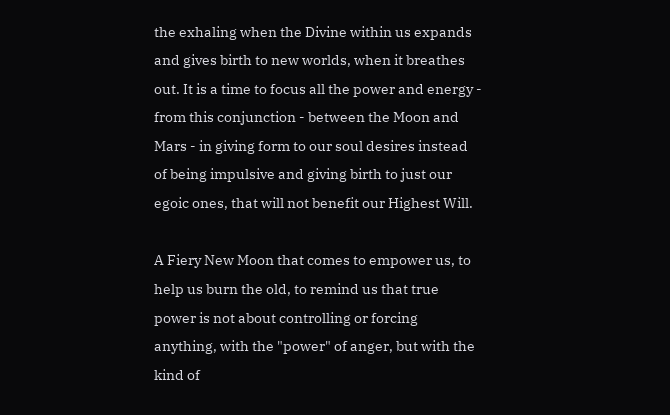the exhaling when the Divine within us expands and gives birth to new worlds, when it breathes out. It is a time to focus all the power and energy - from this conjunction - between the Moon and Mars - in giving form to our soul desires instead of being impulsive and giving birth to just our egoic ones, that will not benefit our Highest Will.

A Fiery New Moon that comes to empower us, to help us burn the old, to remind us that true power is not about controlling or forcing anything, with the "power" of anger, but with the kind of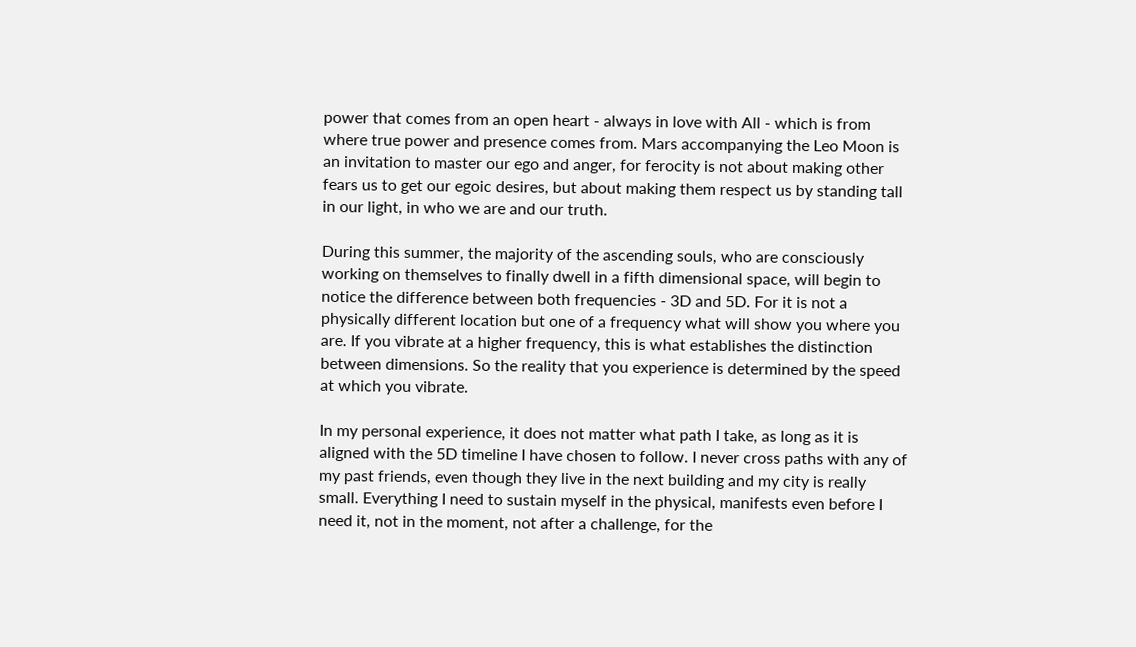power that comes from an open heart - always in love with All - which is from where true power and presence comes from. Mars accompanying the Leo Moon is an invitation to master our ego and anger, for ferocity is not about making other fears us to get our egoic desires, but about making them respect us by standing tall in our light, in who we are and our truth.

During this summer, the majority of the ascending souls, who are consciously working on themselves to finally dwell in a fifth dimensional space, will begin to notice the difference between both frequencies - 3D and 5D. For it is not a physically different location but one of a frequency what will show you where you are. If you vibrate at a higher frequency, this is what establishes the distinction between dimensions. So the reality that you experience is determined by the speed at which you vibrate.

In my personal experience, it does not matter what path I take, as long as it is aligned with the 5D timeline I have chosen to follow. I never cross paths with any of my past friends, even though they live in the next building and my city is really small. Everything I need to sustain myself in the physical, manifests even before I need it, not in the moment, not after a challenge, for the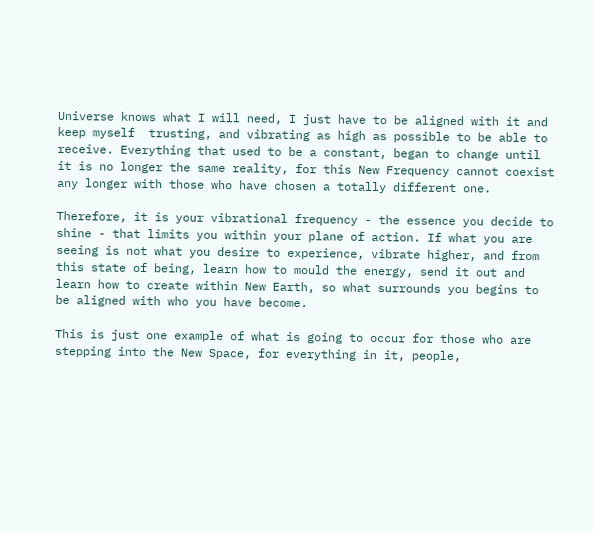Universe knows what I will need, I just have to be aligned with it and keep myself  trusting, and vibrating as high as possible to be able to receive. Everything that used to be a constant, began to change until it is no longer the same reality, for this New Frequency cannot coexist any longer with those who have chosen a totally different one.

Therefore, it is your vibrational frequency - the essence you decide to shine - that limits you within your plane of action. If what you are seeing is not what you desire to experience, vibrate higher, and from this state of being, learn how to mould the energy, send it out and learn how to create within New Earth, so what surrounds you begins to be aligned with who you have become.

This is just one example of what is going to occur for those who are stepping into the New Space, for everything in it, people,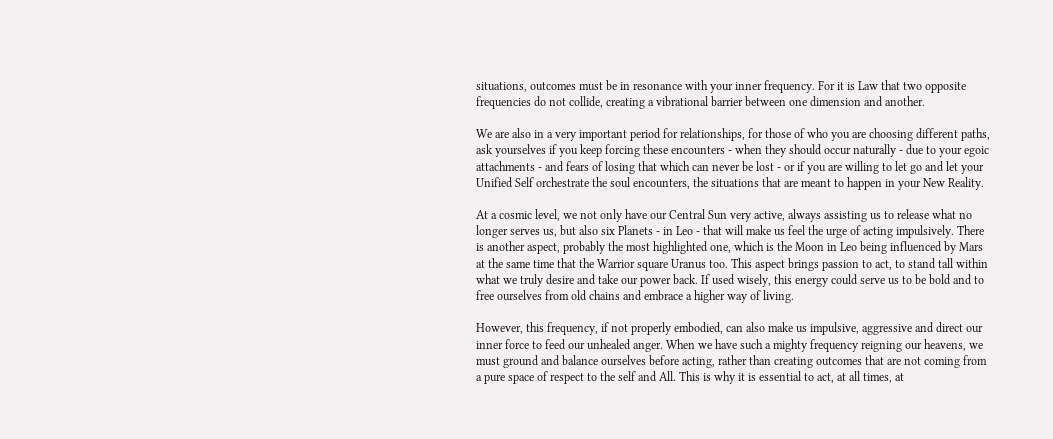situations, outcomes must be in resonance with your inner frequency. For it is Law that two opposite frequencies do not collide, creating a vibrational barrier between one dimension and another.

We are also in a very important period for relationships, for those of who you are choosing different paths, ask yourselves if you keep forcing these encounters - when they should occur naturally - due to your egoic attachments - and fears of losing that which can never be lost - or if you are willing to let go and let your Unified Self orchestrate the soul encounters, the situations that are meant to happen in your New Reality.

At a cosmic level, we not only have our Central Sun very active, always assisting us to release what no longer serves us, but also six Planets - in Leo - that will make us feel the urge of acting impulsively. There is another aspect, probably the most highlighted one, which is the Moon in Leo being influenced by Mars at the same time that the Warrior square Uranus too. This aspect brings passion to act, to stand tall within what we truly desire and take our power back. If used wisely, this energy could serve us to be bold and to free ourselves from old chains and embrace a higher way of living.

However, this frequency, if not properly embodied, can also make us impulsive, aggressive and direct our inner force to feed our unhealed anger. When we have such a mighty frequency reigning our heavens, we must ground and balance ourselves before acting, rather than creating outcomes that are not coming from a pure space of respect to the self and All. This is why it is essential to act, at all times, at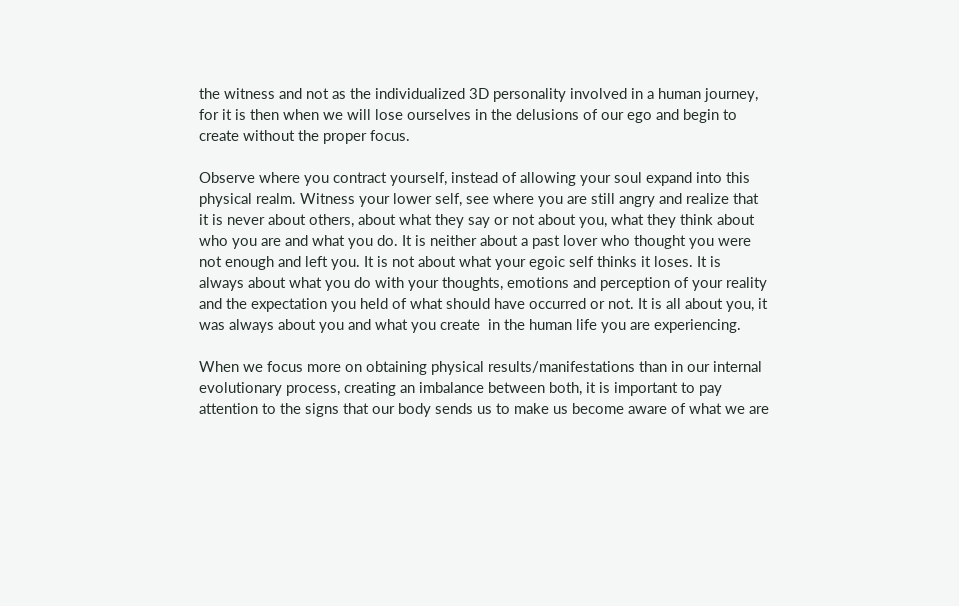the witness and not as the individualized 3D personality involved in a human journey, for it is then when we will lose ourselves in the delusions of our ego and begin to create without the proper focus.

Observe where you contract yourself, instead of allowing your soul expand into this physical realm. Witness your lower self, see where you are still angry and realize that it is never about others, about what they say or not about you, what they think about who you are and what you do. It is neither about a past lover who thought you were not enough and left you. It is not about what your egoic self thinks it loses. It is always about what you do with your thoughts, emotions and perception of your reality and the expectation you held of what should have occurred or not. It is all about you, it was always about you and what you create  in the human life you are experiencing.

When we focus more on obtaining physical results/manifestations than in our internal evolutionary process, creating an imbalance between both, it is important to pay attention to the signs that our body sends us to make us become aware of what we are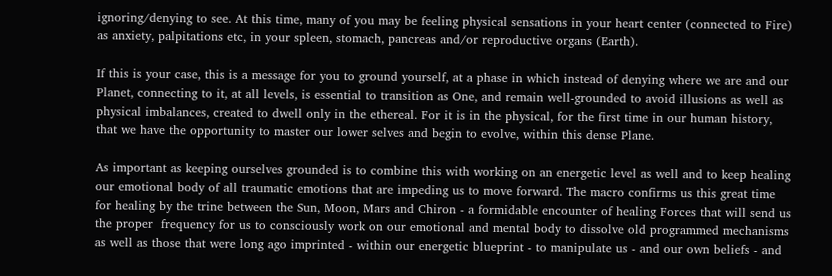ignoring/denying to see. At this time, many of you may be feeling physical sensations in your heart center (connected to Fire) as anxiety, palpitations etc, in your spleen, stomach, pancreas and/or reproductive organs (Earth).

If this is your case, this is a message for you to ground yourself, at a phase in which instead of denying where we are and our Planet, connecting to it, at all levels, is essential to transition as One, and remain well-grounded to avoid illusions as well as physical imbalances, created to dwell only in the ethereal. For it is in the physical, for the first time in our human history, that we have the opportunity to master our lower selves and begin to evolve, within this dense Plane.

As important as keeping ourselves grounded is to combine this with working on an energetic level as well and to keep healing our emotional body of all traumatic emotions that are impeding us to move forward. The macro confirms us this great time for healing by the trine between the Sun, Moon, Mars and Chiron - a formidable encounter of healing Forces that will send us the proper  frequency for us to consciously work on our emotional and mental body to dissolve old programmed mechanisms  as well as those that were long ago imprinted - within our energetic blueprint - to manipulate us - and our own beliefs - and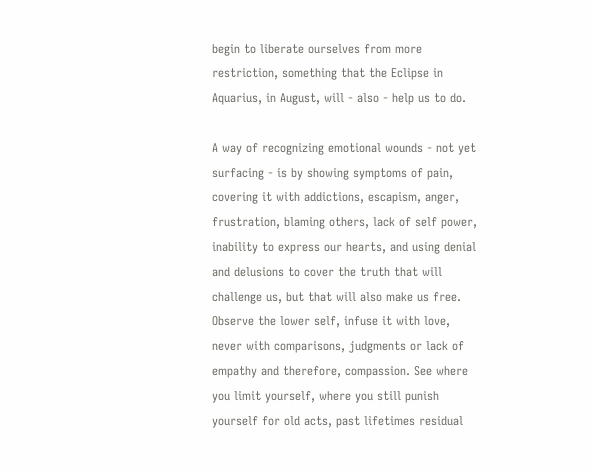begin to liberate ourselves from more restriction, something that the Eclipse in Aquarius, in August, will - also - help us to do.

A way of recognizing emotional wounds - not yet surfacing - is by showing symptoms of pain, covering it with addictions, escapism, anger, frustration, blaming others, lack of self power, inability to express our hearts, and using denial and delusions to cover the truth that will challenge us, but that will also make us free. Observe the lower self, infuse it with love, never with comparisons, judgments or lack of empathy and therefore, compassion. See where you limit yourself, where you still punish yourself for old acts, past lifetimes residual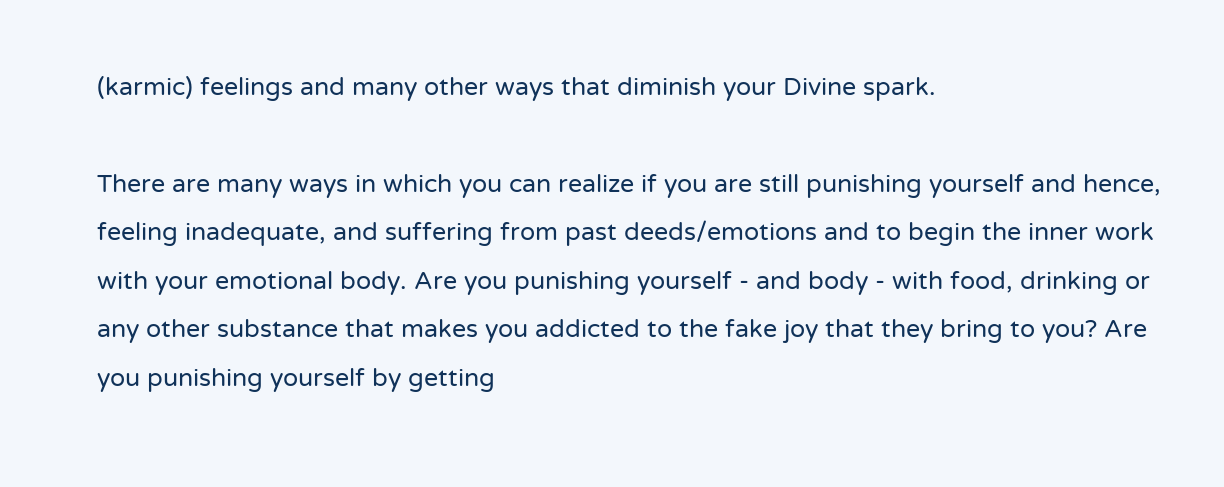(karmic) feelings and many other ways that diminish your Divine spark.

There are many ways in which you can realize if you are still punishing yourself and hence, feeling inadequate, and suffering from past deeds/emotions and to begin the inner work with your emotional body. Are you punishing yourself - and body - with food, drinking or any other substance that makes you addicted to the fake joy that they bring to you? Are you punishing yourself by getting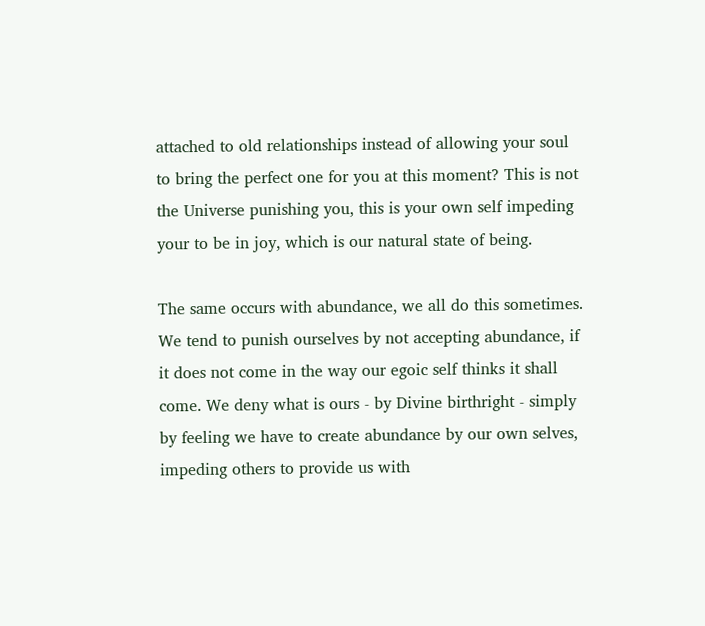attached to old relationships instead of allowing your soul to bring the perfect one for you at this moment? This is not the Universe punishing you, this is your own self impeding your to be in joy, which is our natural state of being.

The same occurs with abundance, we all do this sometimes. We tend to punish ourselves by not accepting abundance, if  it does not come in the way our egoic self thinks it shall come. We deny what is ours - by Divine birthright - simply by feeling we have to create abundance by our own selves, impeding others to provide us with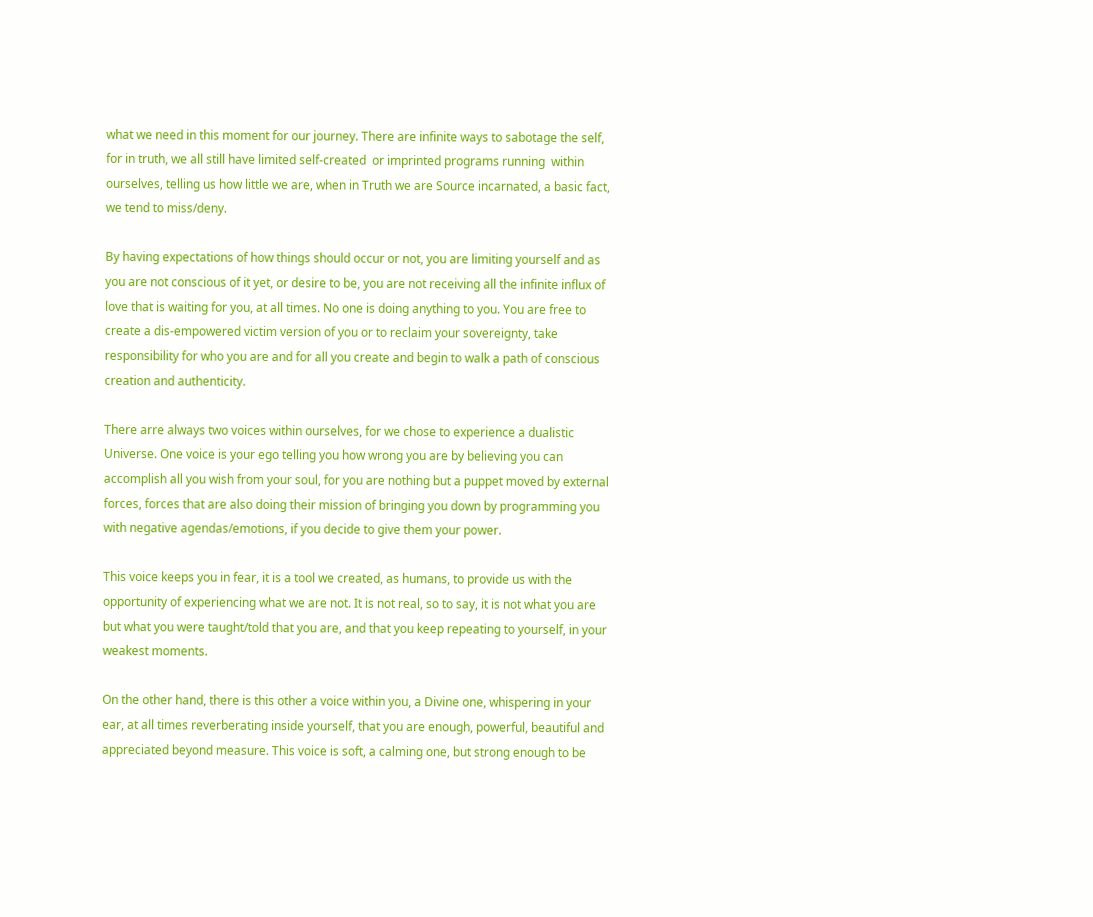what we need in this moment for our journey. There are infinite ways to sabotage the self, for in truth, we all still have limited self-created  or imprinted programs running  within ourselves, telling us how little we are, when in Truth we are Source incarnated, a basic fact, we tend to miss/deny.

By having expectations of how things should occur or not, you are limiting yourself and as you are not conscious of it yet, or desire to be, you are not receiving all the infinite influx of love that is waiting for you, at all times. No one is doing anything to you. You are free to create a dis-empowered victim version of you or to reclaim your sovereignty, take responsibility for who you are and for all you create and begin to walk a path of conscious creation and authenticity.

There arre always two voices within ourselves, for we chose to experience a dualistic Universe. One voice is your ego telling you how wrong you are by believing you can accomplish all you wish from your soul, for you are nothing but a puppet moved by external forces, forces that are also doing their mission of bringing you down by programming you with negative agendas/emotions, if you decide to give them your power.

This voice keeps you in fear, it is a tool we created, as humans, to provide us with the opportunity of experiencing what we are not. It is not real, so to say, it is not what you are but what you were taught/told that you are, and that you keep repeating to yourself, in your weakest moments.

On the other hand, there is this other a voice within you, a Divine one, whispering in your ear, at all times reverberating inside yourself, that you are enough, powerful, beautiful and appreciated beyond measure. This voice is soft, a calming one, but strong enough to be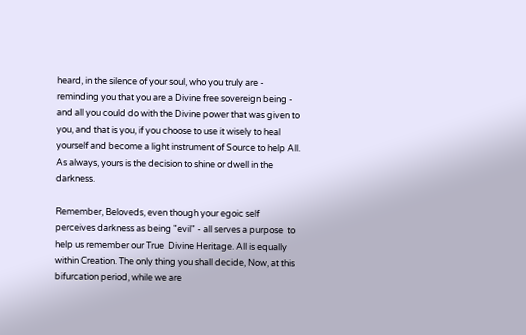heard, in the silence of your soul, who you truly are - reminding you that you are a Divine free sovereign being - and all you could do with the Divine power that was given to you, and that is you, if you choose to use it wisely to heal yourself and become a light instrument of Source to help All. As always, yours is the decision to shine or dwell in the darkness.

Remember, Beloveds, even though your egoic self perceives darkness as being "evil" - all serves a purpose  to help us remember our True  Divine Heritage. All is equally within Creation. The only thing you shall decide, Now, at this bifurcation period, while we are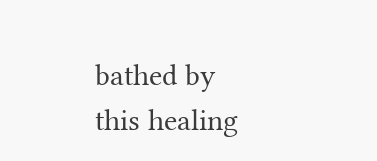bathed by this healing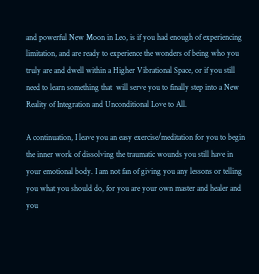and powerful New Moon in Leo, is if you had enough of experiencing limitation, and are ready to experience the wonders of being who you truly are and dwell within a Higher Vibrational Space, or if you still need to learn something that  will serve you to finally step into a New Reality of Integration and Unconditional Love to All.

A continuation, I leave you an easy exercise/meditation for you to begin the inner work of dissolving the traumatic wounds you still have in your emotional body. I am not fan of giving you any lessons or telling you what you should do, for you are your own master and healer and you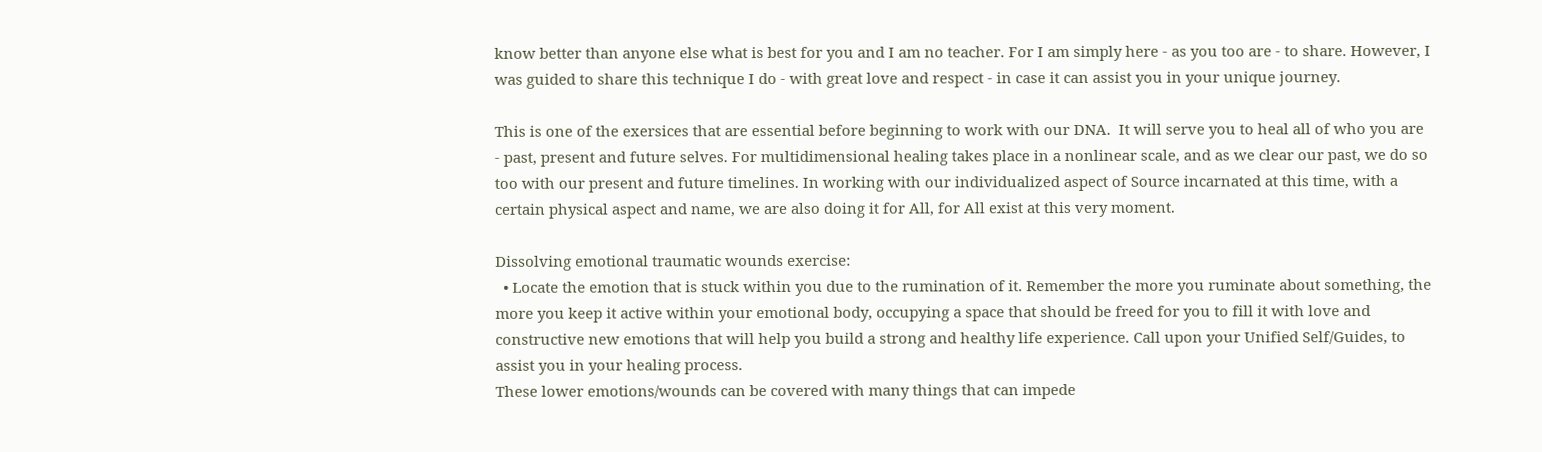know better than anyone else what is best for you and I am no teacher. For I am simply here - as you too are - to share. However, I was guided to share this technique I do - with great love and respect - in case it can assist you in your unique journey.

This is one of the exersices that are essential before beginning to work with our DNA.  It will serve you to heal all of who you are - past, present and future selves. For multidimensional healing takes place in a nonlinear scale, and as we clear our past, we do so too with our present and future timelines. In working with our individualized aspect of Source incarnated at this time, with a certain physical aspect and name, we are also doing it for All, for All exist at this very moment.

Dissolving emotional traumatic wounds exercise:
  • Locate the emotion that is stuck within you due to the rumination of it. Remember the more you ruminate about something, the more you keep it active within your emotional body, occupying a space that should be freed for you to fill it with love and constructive new emotions that will help you build a strong and healthy life experience. Call upon your Unified Self/Guides, to assist you in your healing process.
These lower emotions/wounds can be covered with many things that can impede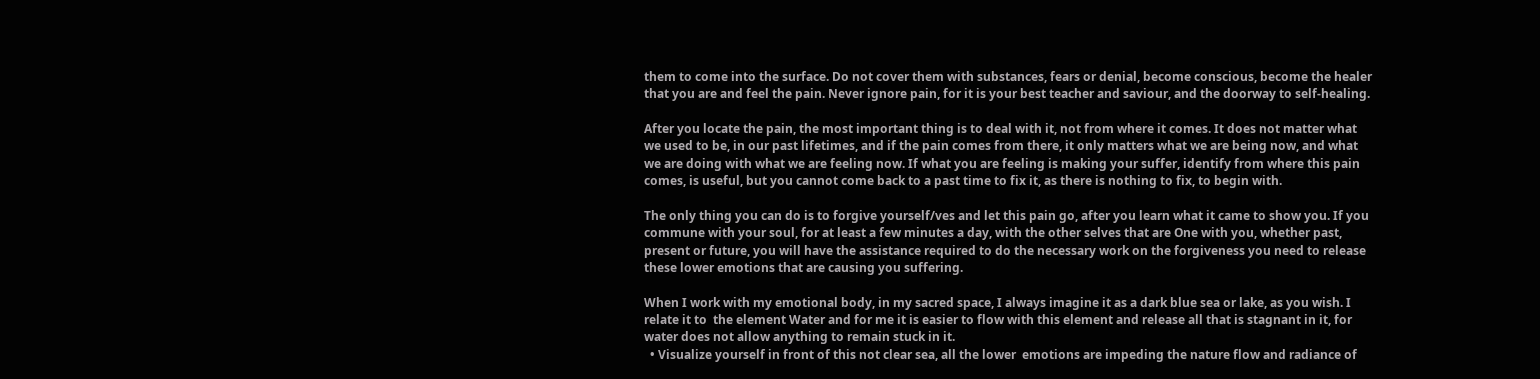them to come into the surface. Do not cover them with substances, fears or denial, become conscious, become the healer that you are and feel the pain. Never ignore pain, for it is your best teacher and saviour, and the doorway to self-healing.

After you locate the pain, the most important thing is to deal with it, not from where it comes. It does not matter what we used to be, in our past lifetimes, and if the pain comes from there, it only matters what we are being now, and what we are doing with what we are feeling now. If what you are feeling is making your suffer, identify from where this pain comes, is useful, but you cannot come back to a past time to fix it, as there is nothing to fix, to begin with.

The only thing you can do is to forgive yourself/ves and let this pain go, after you learn what it came to show you. If you commune with your soul, for at least a few minutes a day, with the other selves that are One with you, whether past, present or future, you will have the assistance required to do the necessary work on the forgiveness you need to release these lower emotions that are causing you suffering.

When I work with my emotional body, in my sacred space, I always imagine it as a dark blue sea or lake, as you wish. I relate it to  the element Water and for me it is easier to flow with this element and release all that is stagnant in it, for water does not allow anything to remain stuck in it.
  • Visualize yourself in front of this not clear sea, all the lower  emotions are impeding the nature flow and radiance of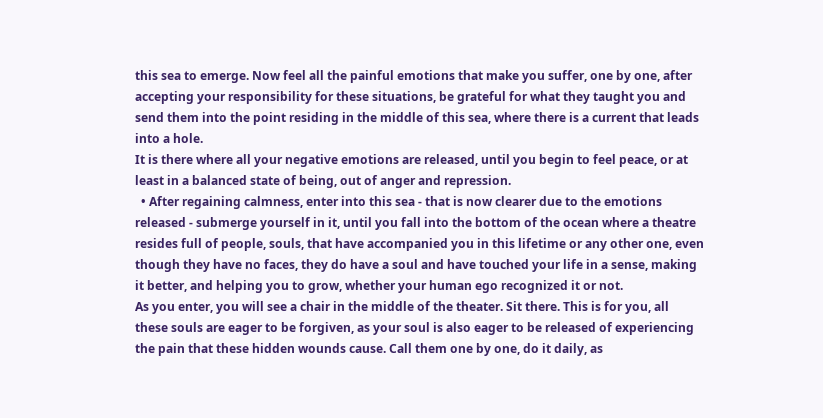this sea to emerge. Now feel all the painful emotions that make you suffer, one by one, after accepting your responsibility for these situations, be grateful for what they taught you and send them into the point residing in the middle of this sea, where there is a current that leads into a hole.
It is there where all your negative emotions are released, until you begin to feel peace, or at least in a balanced state of being, out of anger and repression.
  • After regaining calmness, enter into this sea - that is now clearer due to the emotions released - submerge yourself in it, until you fall into the bottom of the ocean where a theatre resides full of people, souls, that have accompanied you in this lifetime or any other one, even though they have no faces, they do have a soul and have touched your life in a sense, making it better, and helping you to grow, whether your human ego recognized it or not.
As you enter, you will see a chair in the middle of the theater. Sit there. This is for you, all these souls are eager to be forgiven, as your soul is also eager to be released of experiencing the pain that these hidden wounds cause. Call them one by one, do it daily, as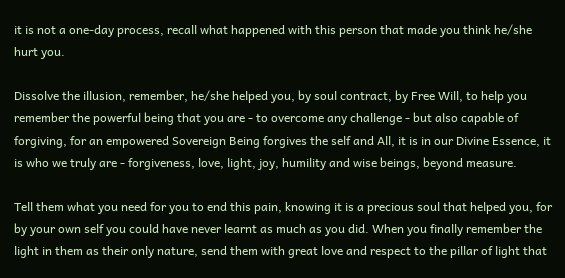it is not a one-day process, recall what happened with this person that made you think he/she hurt you.

Dissolve the illusion, remember, he/she helped you, by soul contract, by Free Will, to help you remember the powerful being that you are - to overcome any challenge - but also capable of forgiving, for an empowered Sovereign Being forgives the self and All, it is in our Divine Essence, it is who we truly are - forgiveness, love, light, joy, humility and wise beings, beyond measure.

Tell them what you need for you to end this pain, knowing it is a precious soul that helped you, for by your own self you could have never learnt as much as you did. When you finally remember the light in them as their only nature, send them with great love and respect to the pillar of light that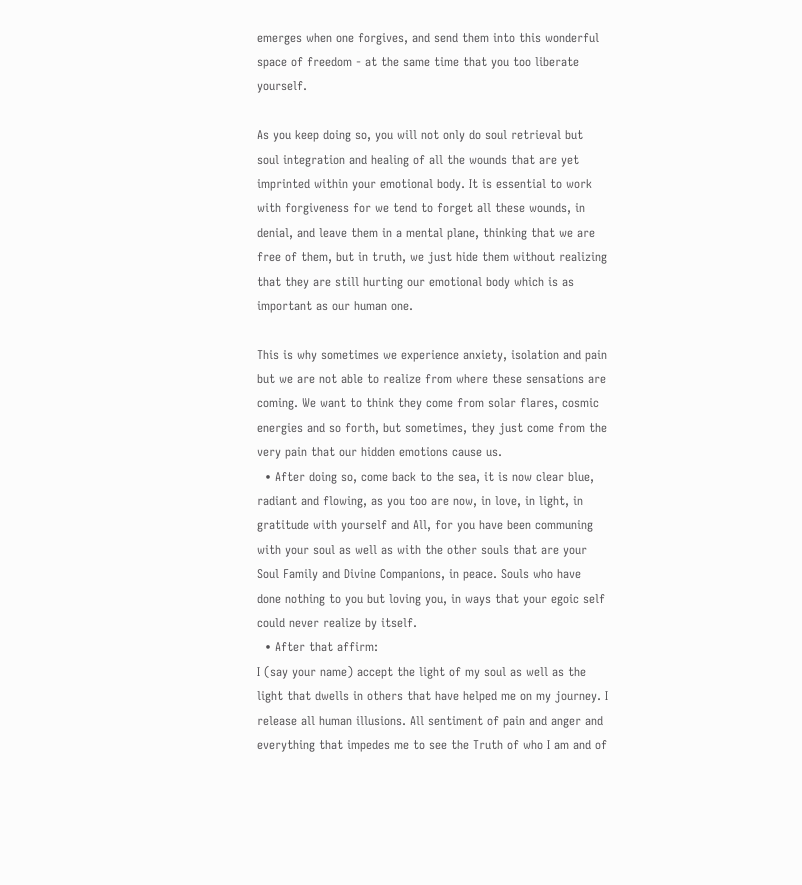emerges when one forgives, and send them into this wonderful space of freedom - at the same time that you too liberate yourself.

As you keep doing so, you will not only do soul retrieval but soul integration and healing of all the wounds that are yet imprinted within your emotional body. It is essential to work with forgiveness for we tend to forget all these wounds, in denial, and leave them in a mental plane, thinking that we are free of them, but in truth, we just hide them without realizing that they are still hurting our emotional body which is as important as our human one.

This is why sometimes we experience anxiety, isolation and pain but we are not able to realize from where these sensations are coming. We want to think they come from solar flares, cosmic energies and so forth, but sometimes, they just come from the very pain that our hidden emotions cause us.
  • After doing so, come back to the sea, it is now clear blue, radiant and flowing, as you too are now, in love, in light, in gratitude with yourself and All, for you have been communing with your soul as well as with the other souls that are your Soul Family and Divine Companions, in peace. Souls who have done nothing to you but loving you, in ways that your egoic self could never realize by itself.
  • After that affirm:
I (say your name) accept the light of my soul as well as the light that dwells in others that have helped me on my journey. I release all human illusions. All sentiment of pain and anger and everything that impedes me to see the Truth of who I am and of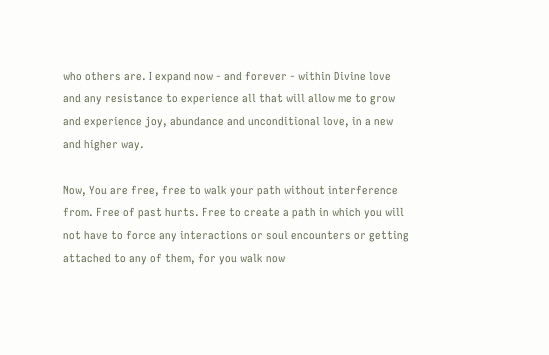who others are. I expand now - and forever - within Divine love and any resistance to experience all that will allow me to grow and experience joy, abundance and unconditional love, in a new and higher way.

Now, You are free, free to walk your path without interference from. Free of past hurts. Free to create a path in which you will not have to force any interactions or soul encounters or getting attached to any of them, for you walk now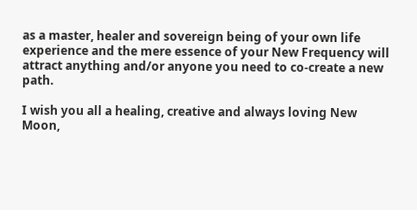as a master, healer and sovereign being of your own life experience and the mere essence of your New Frequency will attract anything and/or anyone you need to co-create a new path.

I wish you all a healing, creative and always loving New Moon,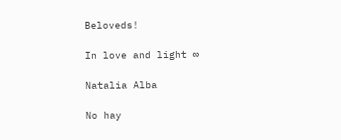Beloveds!

In love and light ∞

Natalia Alba

No hay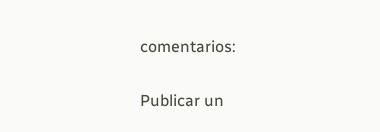comentarios:

Publicar un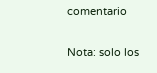comentario

Nota: solo los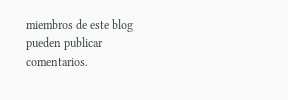miembros de este blog pueden publicar comentarios.